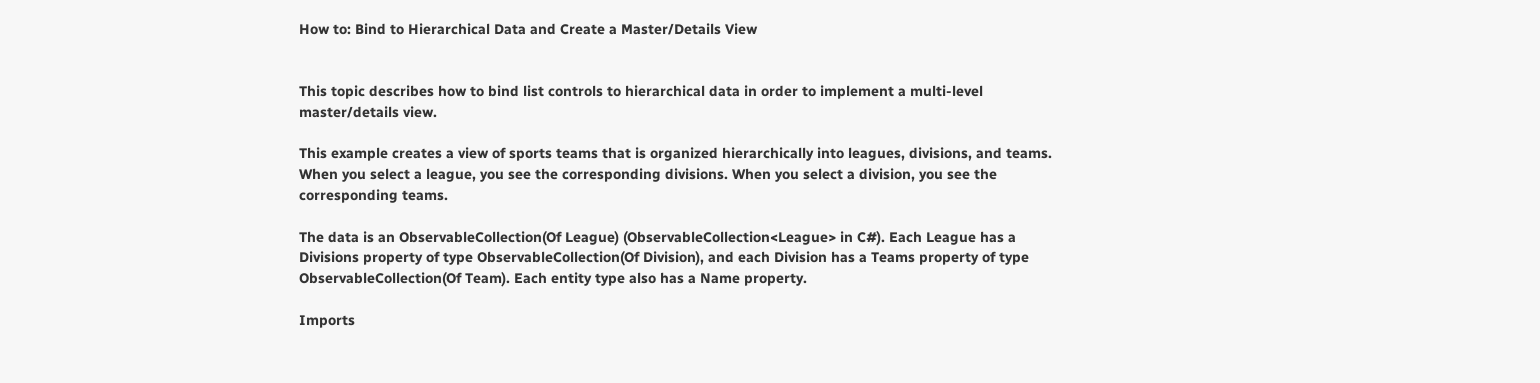How to: Bind to Hierarchical Data and Create a Master/Details View


This topic describes how to bind list controls to hierarchical data in order to implement a multi-level master/details view.

This example creates a view of sports teams that is organized hierarchically into leagues, divisions, and teams. When you select a league, you see the corresponding divisions. When you select a division, you see the corresponding teams.

The data is an ObservableCollection(Of League) (ObservableCollection<League> in C#). Each League has a Divisions property of type ObservableCollection(Of Division), and each Division has a Teams property of type ObservableCollection(Of Team). Each entity type also has a Name property.

Imports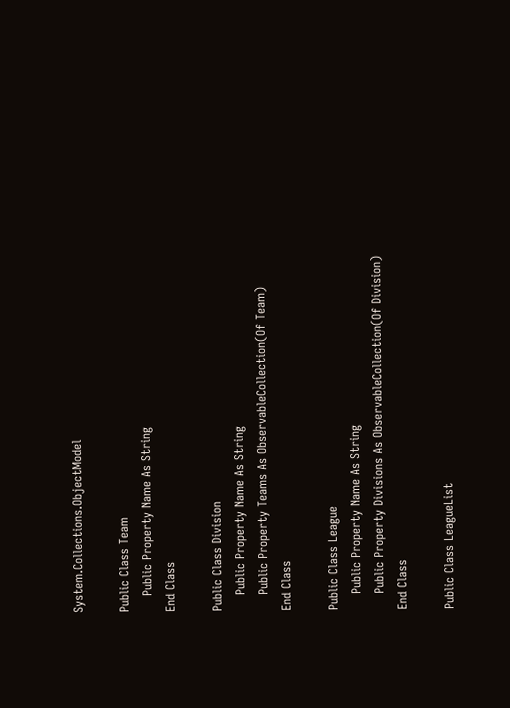System.Collections.ObjectModel

Public Class Team
    Public Property Name As String
End Class

Public Class Division
    Public Property Name As String
    Public Property Teams As ObservableCollection(Of Team)
End Class

Public Class League
    Public Property Name As String
    Public Property Divisions As ObservableCollection(Of Division)
End Class

Public Class LeagueList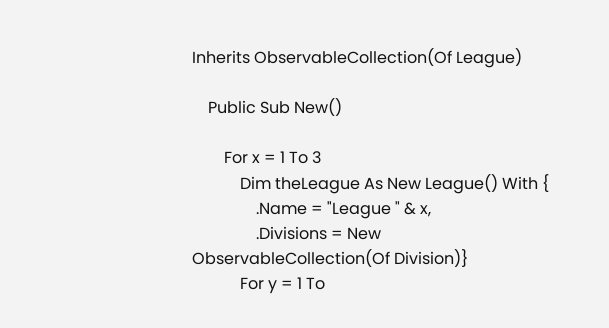Inherits ObservableCollection(Of League)

    Public Sub New()

        For x = 1 To 3
            Dim theLeague As New League() With {
                .Name = "League " & x,
                .Divisions = New ObservableCollection(Of Division)}
            For y = 1 To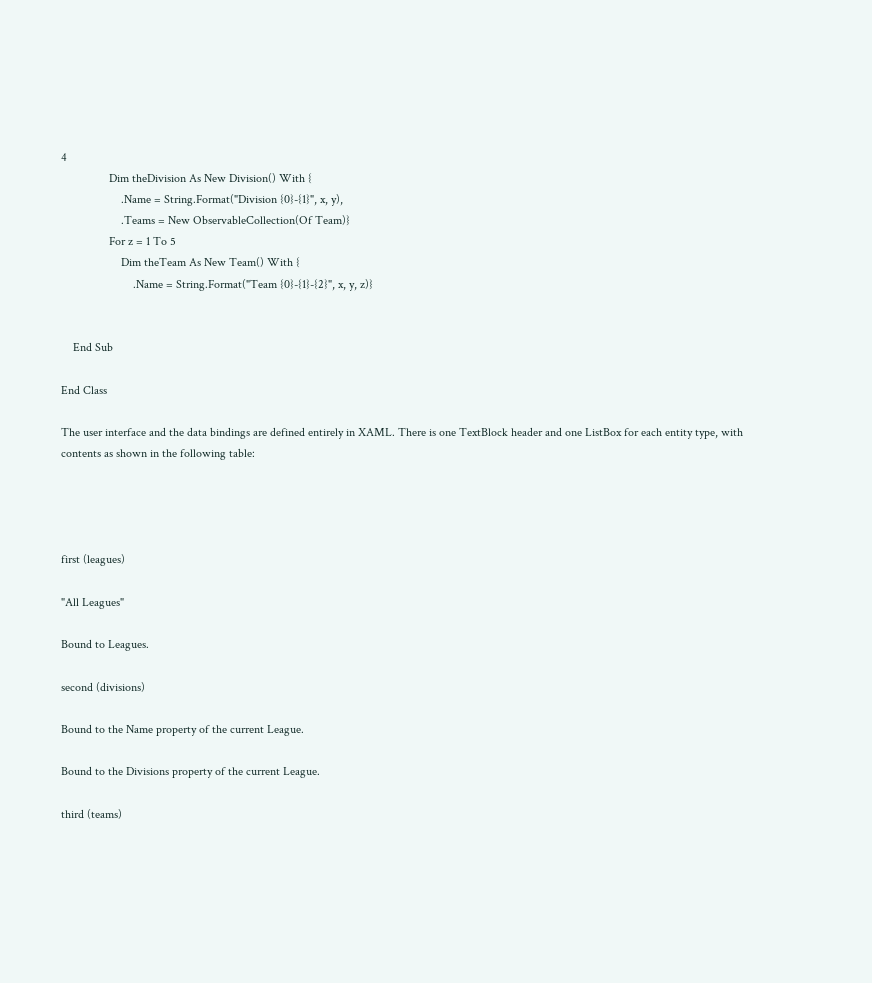4
                Dim theDivision As New Division() With {
                    .Name = String.Format("Division {0}-{1}", x, y),
                    .Teams = New ObservableCollection(Of Team)}
                For z = 1 To 5
                    Dim theTeam As New Team() With {
                        .Name = String.Format("Team {0}-{1}-{2}", x, y, z)}


    End Sub

End Class

The user interface and the data bindings are defined entirely in XAML. There is one TextBlock header and one ListBox for each entity type, with contents as shown in the following table:




first (leagues)

"All Leagues"

Bound to Leagues.

second (divisions)

Bound to the Name property of the current League.

Bound to the Divisions property of the current League.

third (teams)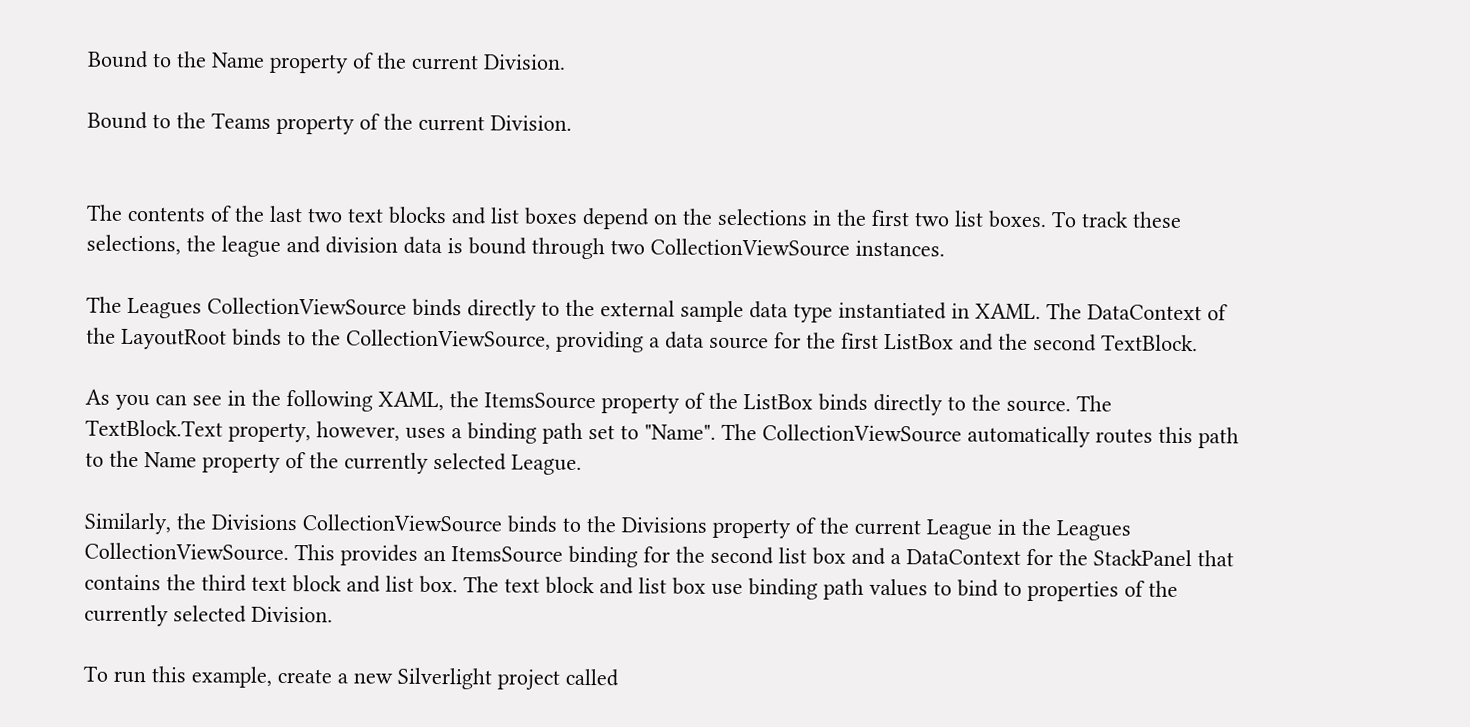Bound to the Name property of the current Division.

Bound to the Teams property of the current Division.


The contents of the last two text blocks and list boxes depend on the selections in the first two list boxes. To track these selections, the league and division data is bound through two CollectionViewSource instances.

The Leagues CollectionViewSource binds directly to the external sample data type instantiated in XAML. The DataContext of the LayoutRoot binds to the CollectionViewSource, providing a data source for the first ListBox and the second TextBlock.

As you can see in the following XAML, the ItemsSource property of the ListBox binds directly to the source. The TextBlock.Text property, however, uses a binding path set to "Name". The CollectionViewSource automatically routes this path to the Name property of the currently selected League.

Similarly, the Divisions CollectionViewSource binds to the Divisions property of the current League in the Leagues CollectionViewSource. This provides an ItemsSource binding for the second list box and a DataContext for the StackPanel that contains the third text block and list box. The text block and list box use binding path values to bind to properties of the currently selected Division.

To run this example, create a new Silverlight project called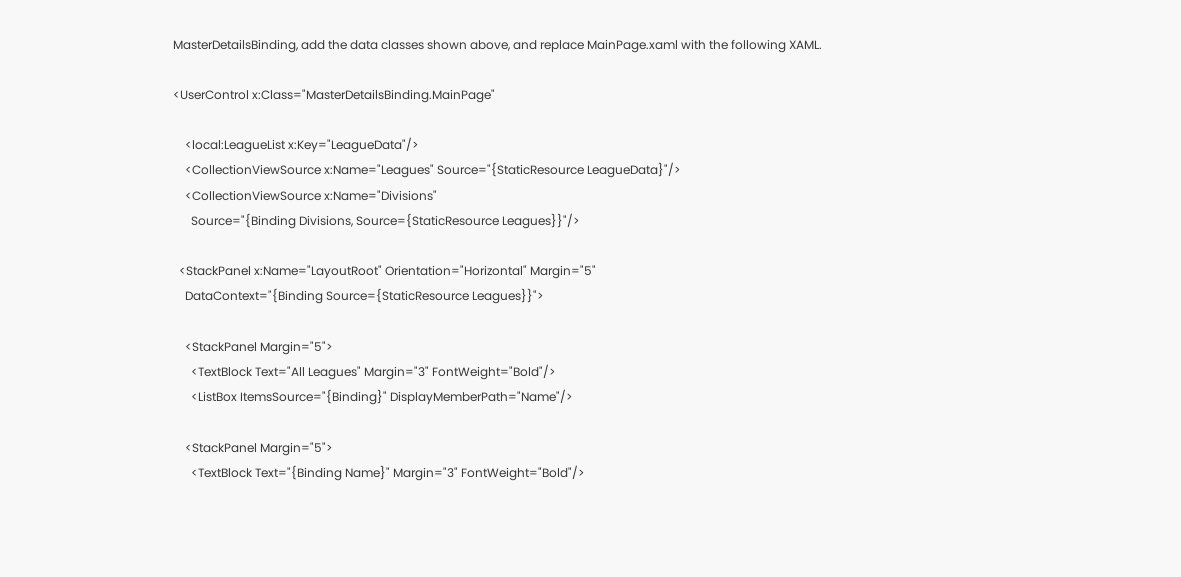MasterDetailsBinding, add the data classes shown above, and replace MainPage.xaml with the following XAML.

<UserControl x:Class="MasterDetailsBinding.MainPage"

    <local:LeagueList x:Key="LeagueData"/>
    <CollectionViewSource x:Name="Leagues" Source="{StaticResource LeagueData}"/>
    <CollectionViewSource x:Name="Divisions"
      Source="{Binding Divisions, Source={StaticResource Leagues}}"/>

  <StackPanel x:Name="LayoutRoot" Orientation="Horizontal" Margin="5"
    DataContext="{Binding Source={StaticResource Leagues}}">

    <StackPanel Margin="5">
      <TextBlock Text="All Leagues" Margin="3" FontWeight="Bold"/>
      <ListBox ItemsSource="{Binding}" DisplayMemberPath="Name"/>

    <StackPanel Margin="5">
      <TextBlock Text="{Binding Name}" Margin="3" FontWeight="Bold"/>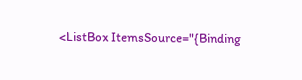<ListBox ItemsSource="{Binding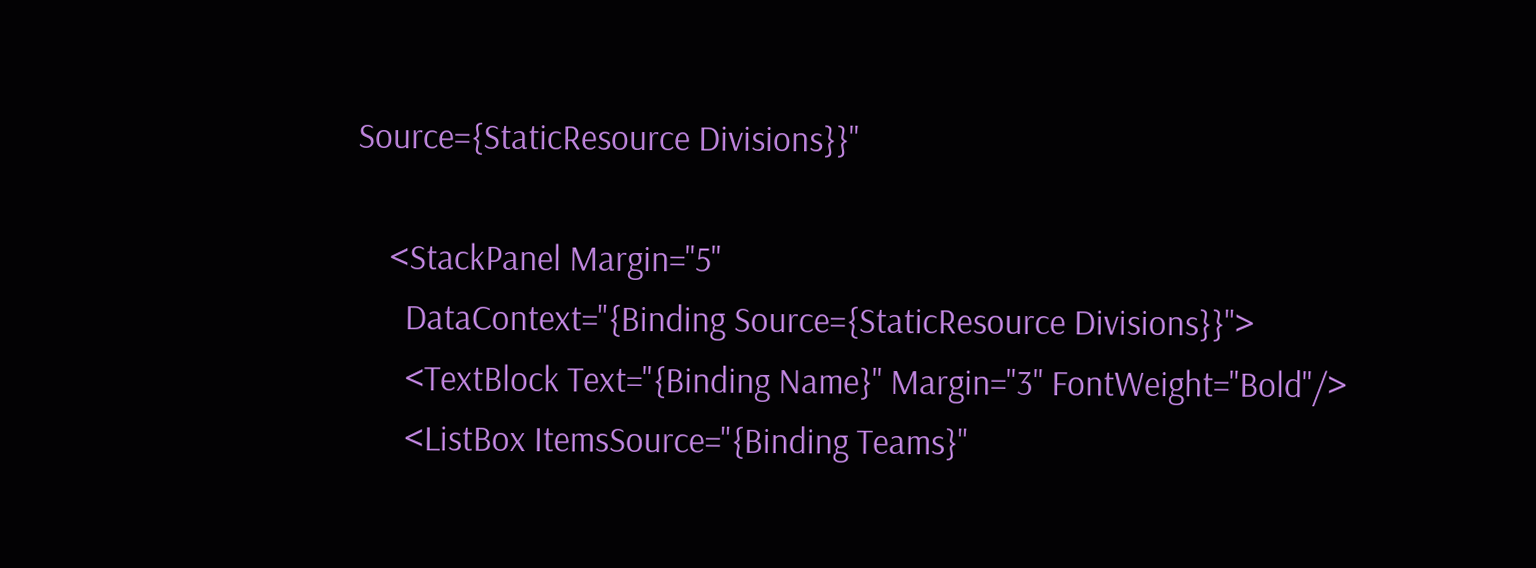Source={StaticResource Divisions}}"

    <StackPanel Margin="5"
      DataContext="{Binding Source={StaticResource Divisions}}">
      <TextBlock Text="{Binding Name}" Margin="3" FontWeight="Bold"/>
      <ListBox ItemsSource="{Binding Teams}"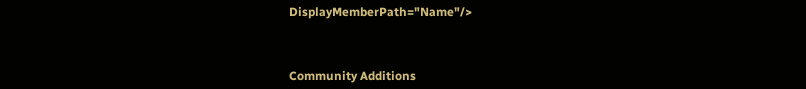DisplayMemberPath="Name"/>



Community Additions